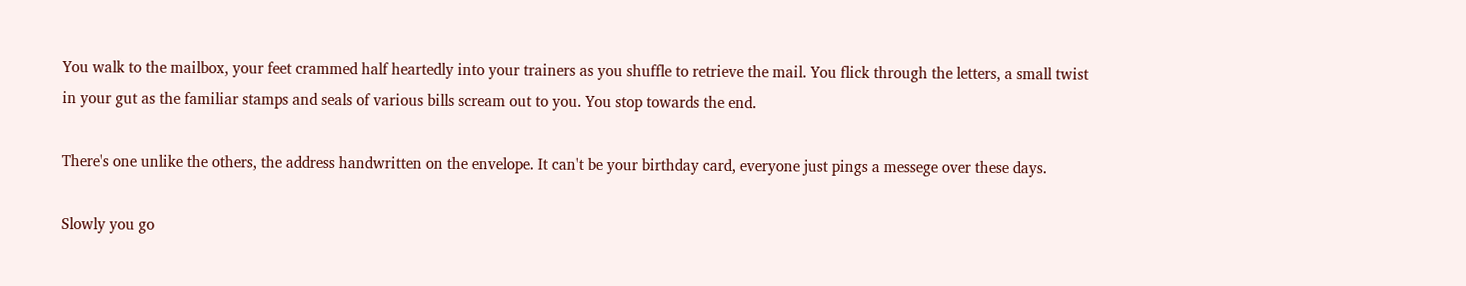You walk to the mailbox, your feet crammed half heartedly into your trainers as you shuffle to retrieve the mail. You flick through the letters, a small twist in your gut as the familiar stamps and seals of various bills scream out to you. You stop towards the end.

There's one unlike the others, the address handwritten on the envelope. It can't be your birthday card, everyone just pings a messege over these days.

Slowly you go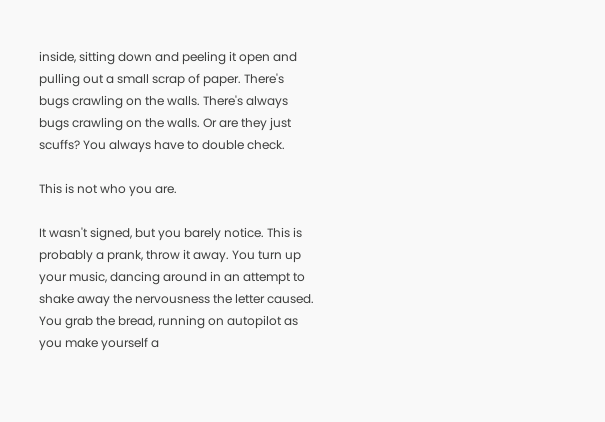inside, sitting down and peeling it open and pulling out a small scrap of paper. There's bugs crawling on the walls. There's always bugs crawling on the walls. Or are they just scuffs? You always have to double check.

This is not who you are.

It wasn't signed, but you barely notice. This is probably a prank, throw it away. You turn up your music, dancing around in an attempt to shake away the nervousness the letter caused. You grab the bread, running on autopilot as you make yourself a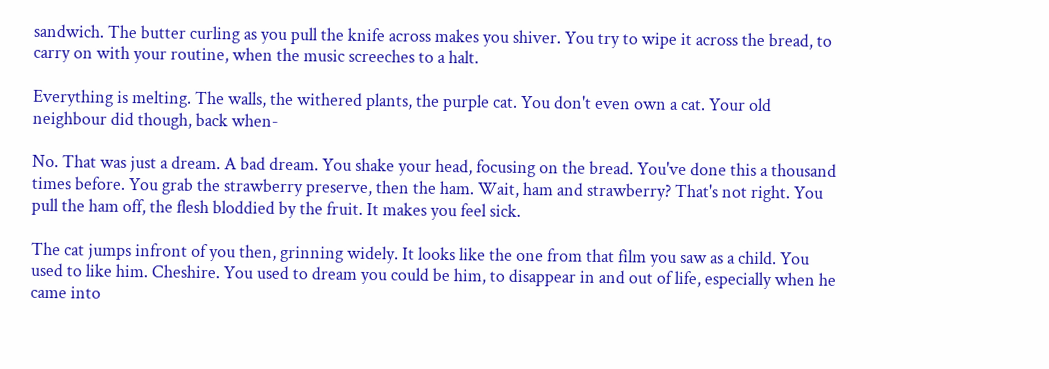sandwich. The butter curling as you pull the knife across makes you shiver. You try to wipe it across the bread, to carry on with your routine, when the music screeches to a halt.

Everything is melting. The walls, the withered plants, the purple cat. You don't even own a cat. Your old neighbour did though, back when-

No. That was just a dream. A bad dream. You shake your head, focusing on the bread. You've done this a thousand times before. You grab the strawberry preserve, then the ham. Wait, ham and strawberry? That's not right. You pull the ham off, the flesh bloddied by the fruit. It makes you feel sick.

The cat jumps infront of you then, grinning widely. It looks like the one from that film you saw as a child. You used to like him. Cheshire. You used to dream you could be him, to disappear in and out of life, especially when he came into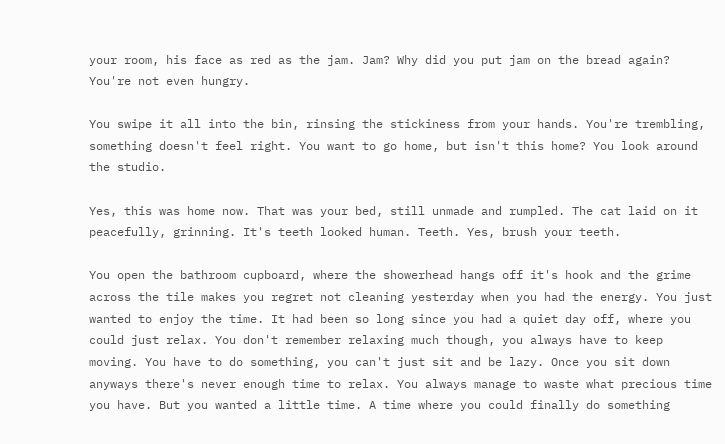your room, his face as red as the jam. Jam? Why did you put jam on the bread again? You're not even hungry.

You swipe it all into the bin, rinsing the stickiness from your hands. You're trembling, something doesn't feel right. You want to go home, but isn't this home? You look around the studio.

Yes, this was home now. That was your bed, still unmade and rumpled. The cat laid on it peacefully, grinning. It's teeth looked human. Teeth. Yes, brush your teeth.

You open the bathroom cupboard, where the showerhead hangs off it's hook and the grime across the tile makes you regret not cleaning yesterday when you had the energy. You just wanted to enjoy the time. It had been so long since you had a quiet day off, where you could just relax. You don't remember relaxing much though, you always have to keep moving. You have to do something, you can't just sit and be lazy. Once you sit down anyways there's never enough time to relax. You always manage to waste what precious time you have. But you wanted a little time. A time where you could finally do something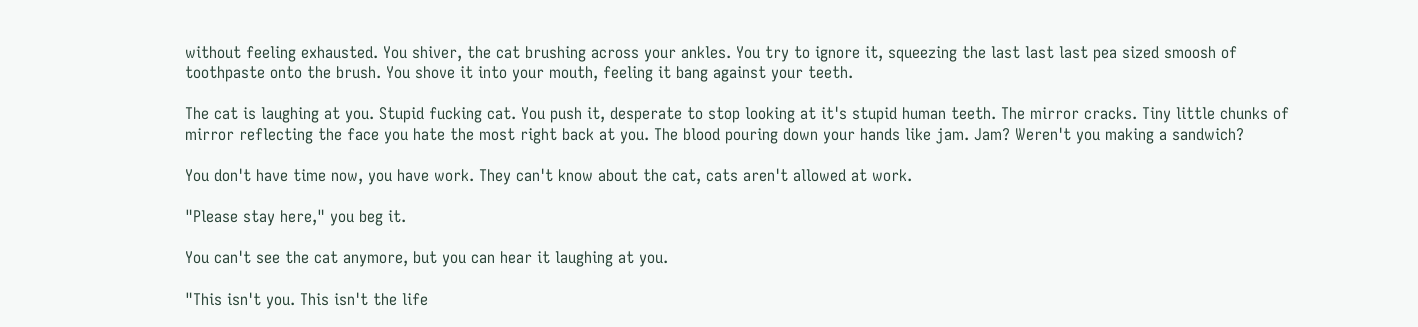without feeling exhausted. You shiver, the cat brushing across your ankles. You try to ignore it, squeezing the last last last pea sized smoosh of toothpaste onto the brush. You shove it into your mouth, feeling it bang against your teeth.

The cat is laughing at you. Stupid fucking cat. You push it, desperate to stop looking at it's stupid human teeth. The mirror cracks. Tiny little chunks of mirror reflecting the face you hate the most right back at you. The blood pouring down your hands like jam. Jam? Weren't you making a sandwich?

You don't have time now, you have work. They can't know about the cat, cats aren't allowed at work.

"Please stay here," you beg it.

You can't see the cat anymore, but you can hear it laughing at you.

"This isn't you. This isn't the life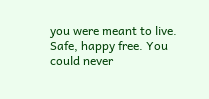you were meant to live. Safe, happy free. You could never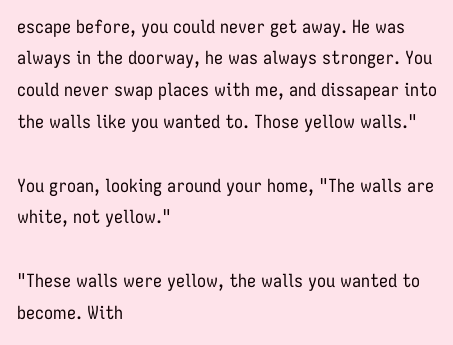escape before, you could never get away. He was always in the doorway, he was always stronger. You could never swap places with me, and dissapear into the walls like you wanted to. Those yellow walls."

You groan, looking around your home, "The walls are white, not yellow."

"These walls were yellow, the walls you wanted to become. With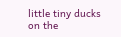little tiny ducks on the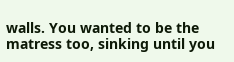walls. You wanted to be the matress too, sinking until you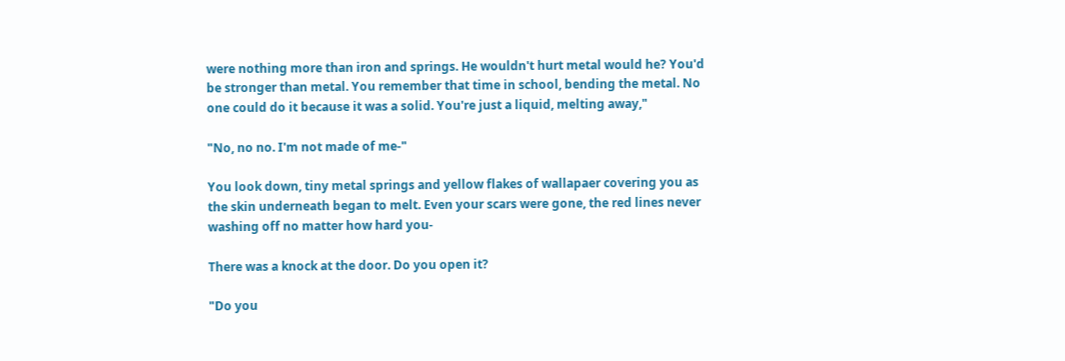were nothing more than iron and springs. He wouldn't hurt metal would he? You'd be stronger than metal. You remember that time in school, bending the metal. No one could do it because it was a solid. You're just a liquid, melting away,"

"No, no no. I'm not made of me-"

You look down, tiny metal springs and yellow flakes of wallapaer covering you as the skin underneath began to melt. Even your scars were gone, the red lines never washing off no matter how hard you-

There was a knock at the door. Do you open it?

"Do you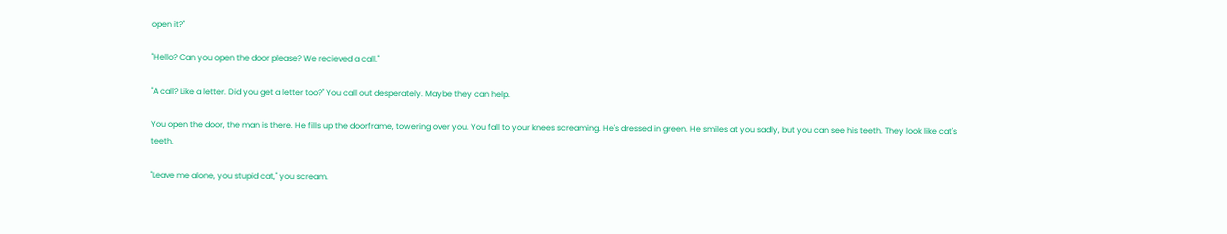open it?"

"Hello? Can you open the door please? We recieved a call."

"A call? Like a letter. Did you get a letter too?" You call out desperately. Maybe they can help.

You open the door, the man is there. He fills up the doorframe, towering over you. You fall to your knees screaming. He's dressed in green. He smiles at you sadly, but you can see his teeth. They look like cat's teeth.

"Leave me alone, you stupid cat," you scream.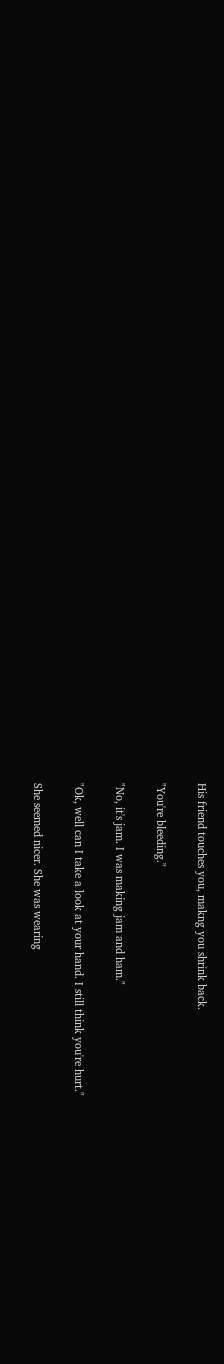His friend touches you, makng you shrink back.

"You're bleeding."

"No, it's jam. I was making jam and ham."

"Ok, well can I take a look at your hand. I still think you're hurt."

She seemed nicer. She was wearing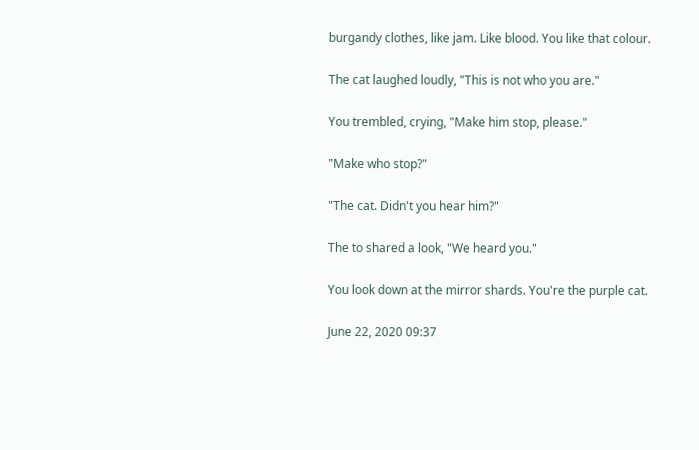burgandy clothes, like jam. Like blood. You like that colour.

The cat laughed loudly, "This is not who you are."

You trembled, crying, "Make him stop, please."

"Make who stop?"

"The cat. Didn't you hear him?"

The to shared a look, "We heard you."

You look down at the mirror shards. You're the purple cat.

June 22, 2020 09:37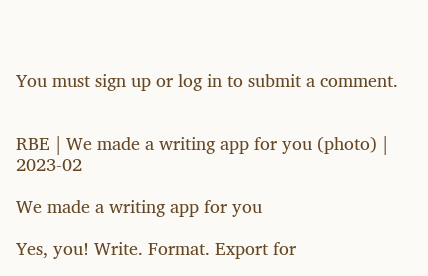You must sign up or log in to submit a comment.


RBE | We made a writing app for you (photo) | 2023-02

We made a writing app for you

Yes, you! Write. Format. Export for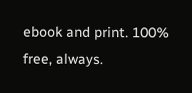ebook and print. 100% free, always.